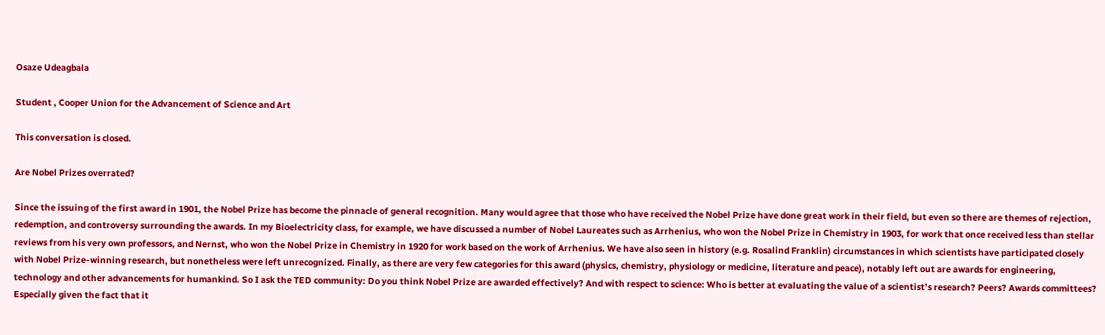Osaze Udeagbala

Student , Cooper Union for the Advancement of Science and Art

This conversation is closed.

Are Nobel Prizes overrated?

Since the issuing of the first award in 1901, the Nobel Prize has become the pinnacle of general recognition. Many would agree that those who have received the Nobel Prize have done great work in their field, but even so there are themes of rejection, redemption, and controversy surrounding the awards. In my Bioelectricity class, for example, we have discussed a number of Nobel Laureates such as Arrhenius, who won the Nobel Prize in Chemistry in 1903, for work that once received less than stellar reviews from his very own professors, and Nernst, who won the Nobel Prize in Chemistry in 1920 for work based on the work of Arrhenius. We have also seen in history (e.g. Rosalind Franklin) circumstances in which scientists have participated closely with Nobel Prize-winning research, but nonetheless were left unrecognized. Finally, as there are very few categories for this award (physics, chemistry, physiology or medicine, literature and peace), notably left out are awards for engineering, technology and other advancements for humankind. So I ask the TED community: Do you think Nobel Prize are awarded effectively? And with respect to science: Who is better at evaluating the value of a scientist’s research? Peers? Awards committees? Especially given the fact that it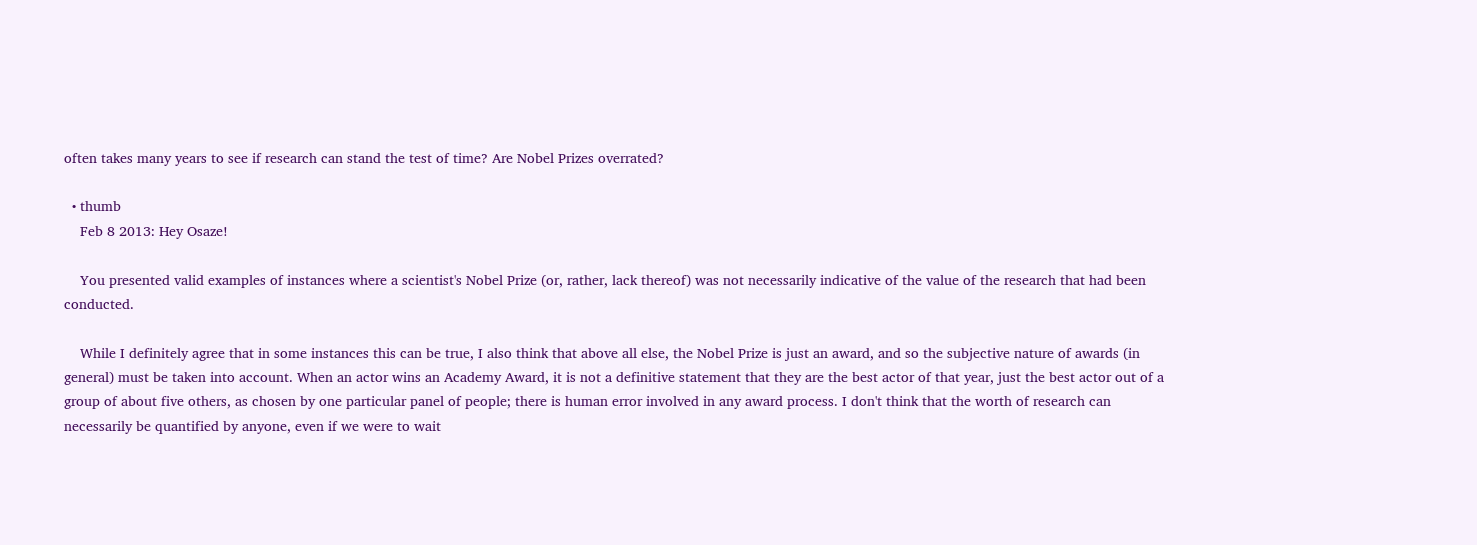often takes many years to see if research can stand the test of time? Are Nobel Prizes overrated?

  • thumb
    Feb 8 2013: Hey Osaze!

    You presented valid examples of instances where a scientist's Nobel Prize (or, rather, lack thereof) was not necessarily indicative of the value of the research that had been conducted.

    While I definitely agree that in some instances this can be true, I also think that above all else, the Nobel Prize is just an award, and so the subjective nature of awards (in general) must be taken into account. When an actor wins an Academy Award, it is not a definitive statement that they are the best actor of that year, just the best actor out of a group of about five others, as chosen by one particular panel of people; there is human error involved in any award process. I don't think that the worth of research can necessarily be quantified by anyone, even if we were to wait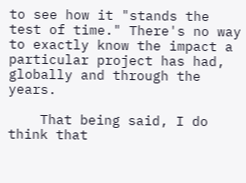to see how it "stands the test of time." There's no way to exactly know the impact a particular project has had, globally and through the years.

    That being said, I do think that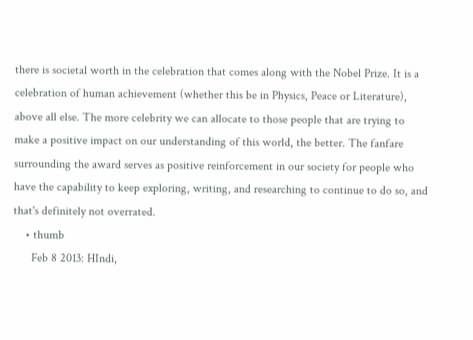there is societal worth in the celebration that comes along with the Nobel Prize. It is a celebration of human achievement (whether this be in Physics, Peace or Literature), above all else. The more celebrity we can allocate to those people that are trying to make a positive impact on our understanding of this world, the better. The fanfare surrounding the award serves as positive reinforcement in our society for people who have the capability to keep exploring, writing, and researching to continue to do so, and that's definitely not overrated.
    • thumb
      Feb 8 2013: HIndi,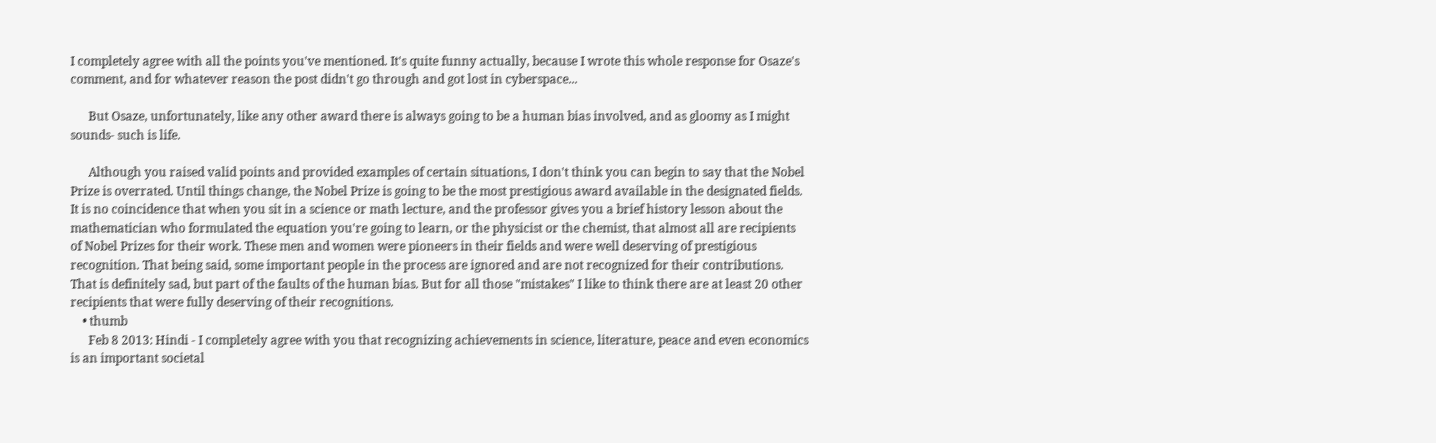I completely agree with all the points you've mentioned. It's quite funny actually, because I wrote this whole response for Osaze's comment, and for whatever reason the post didn't go through and got lost in cyberspace...

      But Osaze, unfortunately, like any other award there is always going to be a human bias involved, and as gloomy as I might sounds- such is life.

      Although you raised valid points and provided examples of certain situations, I don't think you can begin to say that the Nobel Prize is overrated. Until things change, the Nobel Prize is going to be the most prestigious award available in the designated fields. It is no coincidence that when you sit in a science or math lecture, and the professor gives you a brief history lesson about the mathematician who formulated the equation you're going to learn, or the physicist or the chemist, that almost all are recipients of Nobel Prizes for their work. These men and women were pioneers in their fields and were well deserving of prestigious recognition. That being said, some important people in the process are ignored and are not recognized for their contributions. That is definitely sad, but part of the faults of the human bias. But for all those "mistakes" I like to think there are at least 20 other recipients that were fully deserving of their recognitions.
    • thumb
      Feb 8 2013: Hindi - I completely agree with you that recognizing achievements in science, literature, peace and even economics is an important societal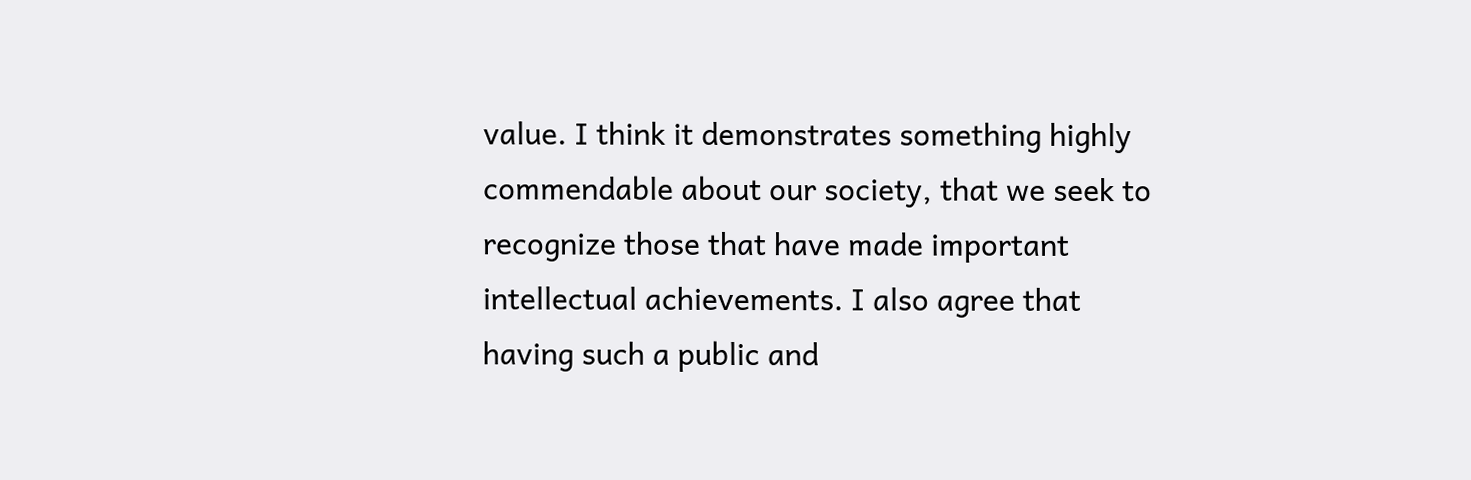value. I think it demonstrates something highly commendable about our society, that we seek to recognize those that have made important intellectual achievements. I also agree that having such a public and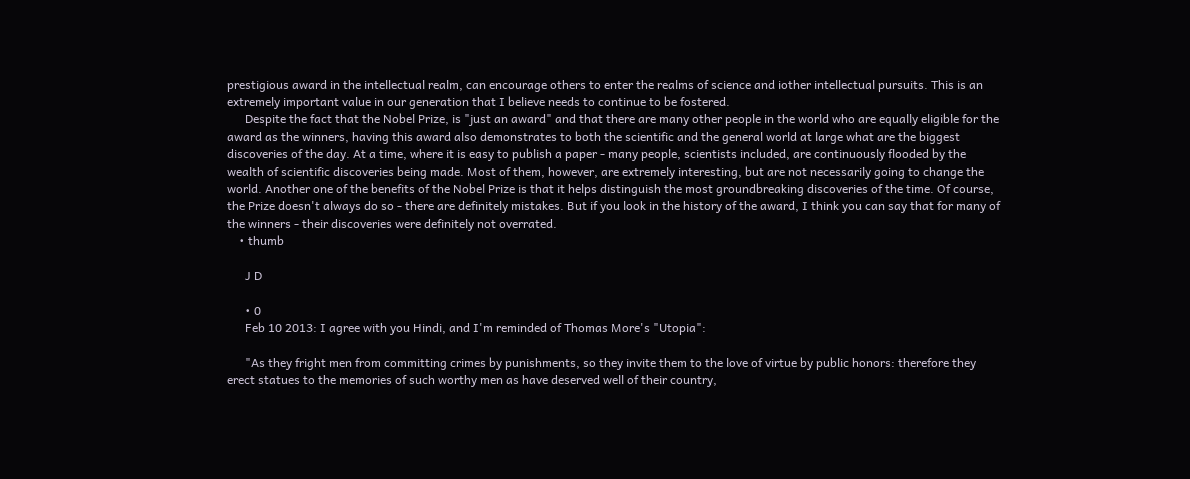prestigious award in the intellectual realm, can encourage others to enter the realms of science and iother intellectual pursuits. This is an extremely important value in our generation that I believe needs to continue to be fostered.
      Despite the fact that the Nobel Prize, is "just an award" and that there are many other people in the world who are equally eligible for the award as the winners, having this award also demonstrates to both the scientific and the general world at large what are the biggest discoveries of the day. At a time, where it is easy to publish a paper - many people, scientists included, are continuously flooded by the wealth of scientific discoveries being made. Most of them, however, are extremely interesting, but are not necessarily going to change the world. Another one of the benefits of the Nobel Prize is that it helps distinguish the most groundbreaking discoveries of the time. Of course, the Prize doesn't always do so - there are definitely mistakes. But if you look in the history of the award, I think you can say that for many of the winners - their discoveries were definitely not overrated.
    • thumb

      J D

      • 0
      Feb 10 2013: I agree with you Hindi, and I'm reminded of Thomas More's "Utopia":

      "As they fright men from committing crimes by punishments, so they invite them to the love of virtue by public honors: therefore they erect statues to the memories of such worthy men as have deserved well of their country,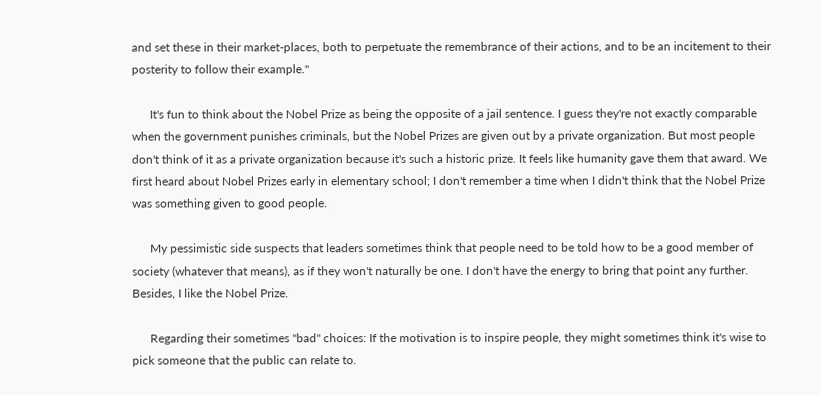and set these in their market-places, both to perpetuate the remembrance of their actions, and to be an incitement to their posterity to follow their example."

      It's fun to think about the Nobel Prize as being the opposite of a jail sentence. I guess they're not exactly comparable when the government punishes criminals, but the Nobel Prizes are given out by a private organization. But most people don't think of it as a private organization because it's such a historic prize. It feels like humanity gave them that award. We first heard about Nobel Prizes early in elementary school; I don't remember a time when I didn't think that the Nobel Prize was something given to good people.

      My pessimistic side suspects that leaders sometimes think that people need to be told how to be a good member of society (whatever that means), as if they won't naturally be one. I don't have the energy to bring that point any further. Besides, I like the Nobel Prize.

      Regarding their sometimes "bad" choices: If the motivation is to inspire people, they might sometimes think it's wise to pick someone that the public can relate to.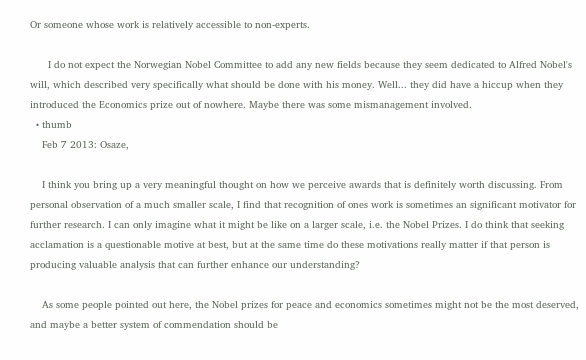Or someone whose work is relatively accessible to non-experts.

      I do not expect the Norwegian Nobel Committee to add any new fields because they seem dedicated to Alfred Nobel's will, which described very specifically what should be done with his money. Well... they did have a hiccup when they introduced the Economics prize out of nowhere. Maybe there was some mismanagement involved.
  • thumb
    Feb 7 2013: Osaze,

    I think you bring up a very meaningful thought on how we perceive awards that is definitely worth discussing. From personal observation of a much smaller scale, I find that recognition of ones work is sometimes an significant motivator for further research. I can only imagine what it might be like on a larger scale, i.e. the Nobel Prizes. I do think that seeking acclamation is a questionable motive at best, but at the same time do these motivations really matter if that person is producing valuable analysis that can further enhance our understanding?

    As some people pointed out here, the Nobel prizes for peace and economics sometimes might not be the most deserved, and maybe a better system of commendation should be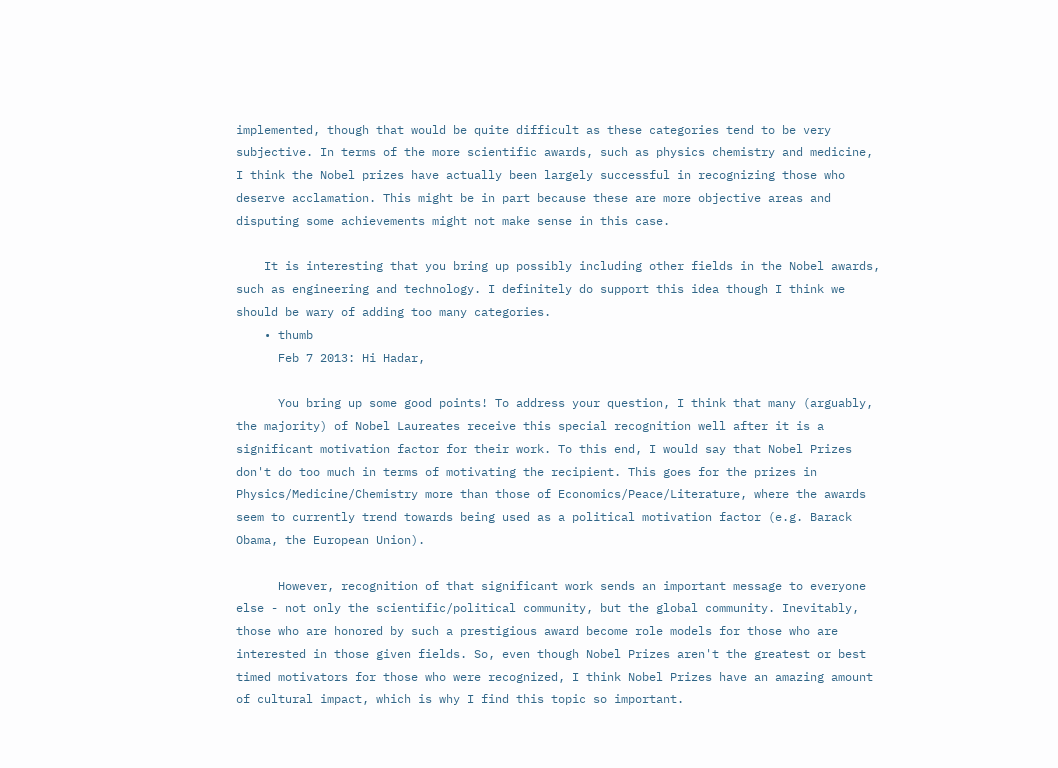implemented, though that would be quite difficult as these categories tend to be very subjective. In terms of the more scientific awards, such as physics chemistry and medicine, I think the Nobel prizes have actually been largely successful in recognizing those who deserve acclamation. This might be in part because these are more objective areas and disputing some achievements might not make sense in this case.

    It is interesting that you bring up possibly including other fields in the Nobel awards, such as engineering and technology. I definitely do support this idea though I think we should be wary of adding too many categories.
    • thumb
      Feb 7 2013: Hi Hadar,

      You bring up some good points! To address your question, I think that many (arguably, the majority) of Nobel Laureates receive this special recognition well after it is a significant motivation factor for their work. To this end, I would say that Nobel Prizes don't do too much in terms of motivating the recipient. This goes for the prizes in Physics/Medicine/Chemistry more than those of Economics/Peace/Literature, where the awards seem to currently trend towards being used as a political motivation factor (e.g. Barack Obama, the European Union).

      However, recognition of that significant work sends an important message to everyone else - not only the scientific/political community, but the global community. Inevitably, those who are honored by such a prestigious award become role models for those who are interested in those given fields. So, even though Nobel Prizes aren't the greatest or best timed motivators for those who were recognized, I think Nobel Prizes have an amazing amount of cultural impact, which is why I find this topic so important.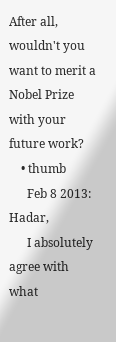After all, wouldn't you want to merit a Nobel Prize with your future work?
    • thumb
      Feb 8 2013: Hadar,
      I absolutely agree with what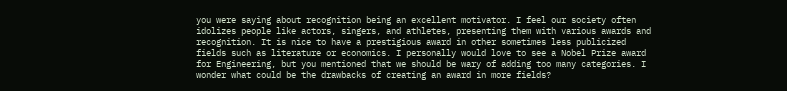you were saying about recognition being an excellent motivator. I feel our society often idolizes people like actors, singers, and athletes, presenting them with various awards and recognition. It is nice to have a prestigious award in other sometimes less publicized fields such as literature or economics. I personally would love to see a Nobel Prize award for Engineering, but you mentioned that we should be wary of adding too many categories. I wonder what could be the drawbacks of creating an award in more fields?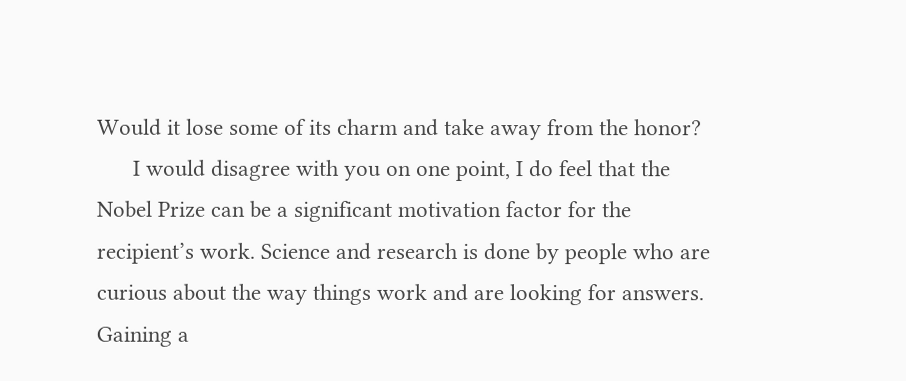Would it lose some of its charm and take away from the honor?
      I would disagree with you on one point, I do feel that the Nobel Prize can be a significant motivation factor for the recipient’s work. Science and research is done by people who are curious about the way things work and are looking for answers. Gaining a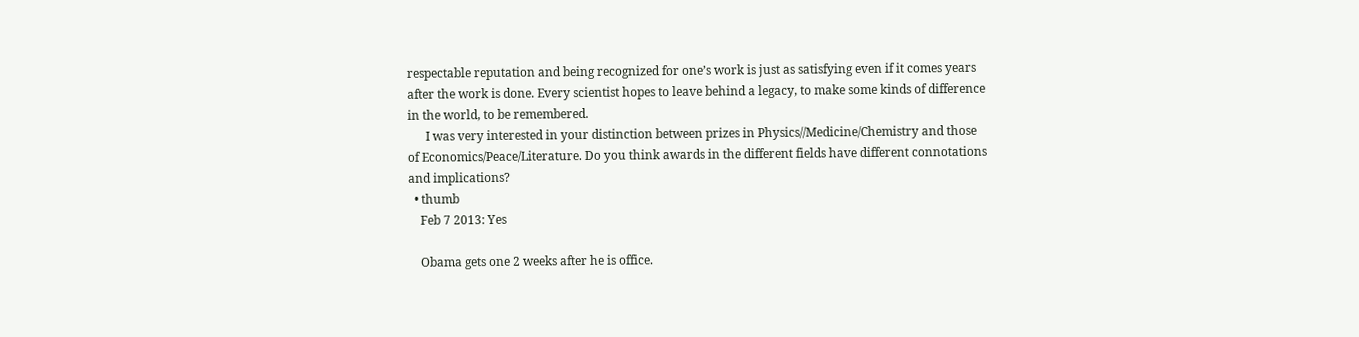respectable reputation and being recognized for one’s work is just as satisfying even if it comes years after the work is done. Every scientist hopes to leave behind a legacy, to make some kinds of difference in the world, to be remembered.
      I was very interested in your distinction between prizes in Physics//Medicine/Chemistry and those of Economics/Peace/Literature. Do you think awards in the different fields have different connotations and implications?
  • thumb
    Feb 7 2013: Yes

    Obama gets one 2 weeks after he is office.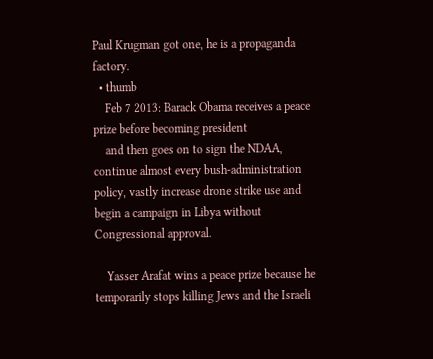Paul Krugman got one, he is a propaganda factory.
  • thumb
    Feb 7 2013: Barack Obama receives a peace prize before becoming president
    and then goes on to sign the NDAA, continue almost every bush-administration policy, vastly increase drone strike use and begin a campaign in Libya without Congressional approval.

    Yasser Arafat wins a peace prize because he temporarily stops killing Jews and the Israeli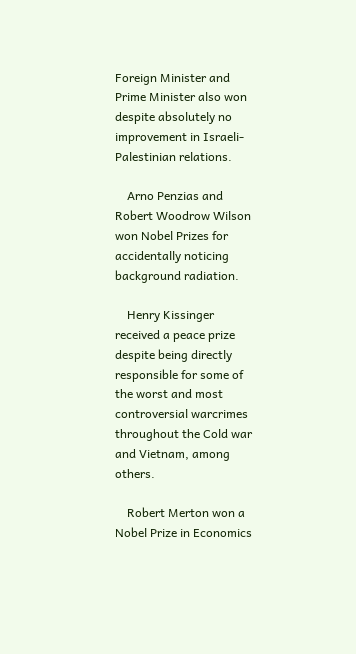Foreign Minister and Prime Minister also won despite absolutely no improvement in Israeli-Palestinian relations.

    Arno Penzias and Robert Woodrow Wilson won Nobel Prizes for accidentally noticing background radiation.

    Henry Kissinger received a peace prize despite being directly responsible for some of the worst and most controversial warcrimes throughout the Cold war and Vietnam, among others.

    Robert Merton won a Nobel Prize in Economics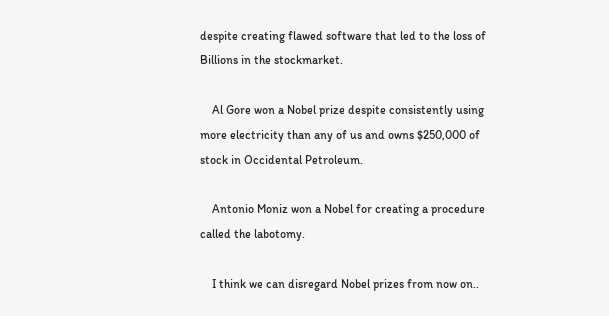despite creating flawed software that led to the loss of Billions in the stockmarket.

    Al Gore won a Nobel prize despite consistently using more electricity than any of us and owns $250,000 of stock in Occidental Petroleum.

    Antonio Moniz won a Nobel for creating a procedure called the labotomy.

    I think we can disregard Nobel prizes from now on..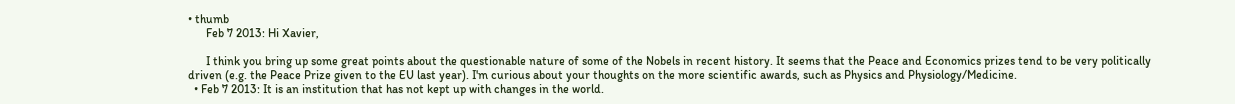• thumb
      Feb 7 2013: Hi Xavier,

      I think you bring up some great points about the questionable nature of some of the Nobels in recent history. It seems that the Peace and Economics prizes tend to be very politically driven (e.g. the Peace Prize given to the EU last year). I'm curious about your thoughts on the more scientific awards, such as Physics and Physiology/Medicine.
  • Feb 7 2013: It is an institution that has not kept up with changes in the world.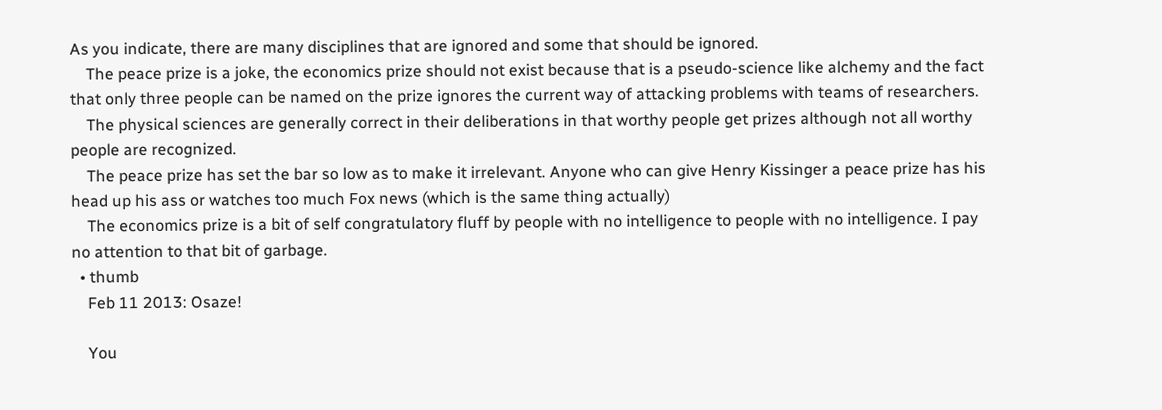As you indicate, there are many disciplines that are ignored and some that should be ignored.
    The peace prize is a joke, the economics prize should not exist because that is a pseudo-science like alchemy and the fact that only three people can be named on the prize ignores the current way of attacking problems with teams of researchers.
    The physical sciences are generally correct in their deliberations in that worthy people get prizes although not all worthy people are recognized.
    The peace prize has set the bar so low as to make it irrelevant. Anyone who can give Henry Kissinger a peace prize has his head up his ass or watches too much Fox news (which is the same thing actually)
    The economics prize is a bit of self congratulatory fluff by people with no intelligence to people with no intelligence. I pay no attention to that bit of garbage.
  • thumb
    Feb 11 2013: Osaze!

    You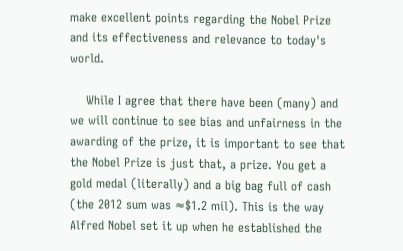make excellent points regarding the Nobel Prize and its effectiveness and relevance to today's world.

    While I agree that there have been (many) and we will continue to see bias and unfairness in the awarding of the prize, it is important to see that the Nobel Prize is just that, a prize. You get a gold medal (literally) and a big bag full of cash (the 2012 sum was ≈$1.2 mil). This is the way Alfred Nobel set it up when he established the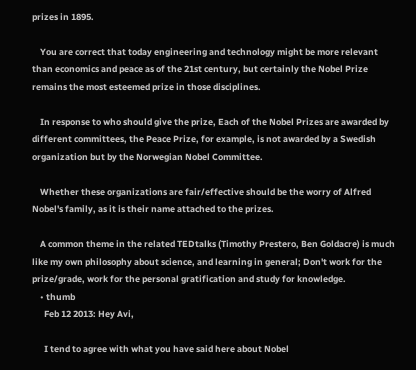prizes in 1895.

    You are correct that today engineering and technology might be more relevant than economics and peace as of the 21st century, but certainly the Nobel Prize remains the most esteemed prize in those disciplines.

    In response to who should give the prize, Each of the Nobel Prizes are awarded by different committees, the Peace Prize, for example, is not awarded by a Swedish organization but by the Norwegian Nobel Committee.

    Whether these organizations are fair/effective should be the worry of Alfred Nobel's family, as it is their name attached to the prizes.

    A common theme in the related TEDtalks (Timothy Prestero, Ben Goldacre) is much like my own philosophy about science, and learning in general; Don't work for the prize/grade, work for the personal gratification and study for knowledge.
    • thumb
      Feb 12 2013: Hey Avi,

      I tend to agree with what you have said here about Nobel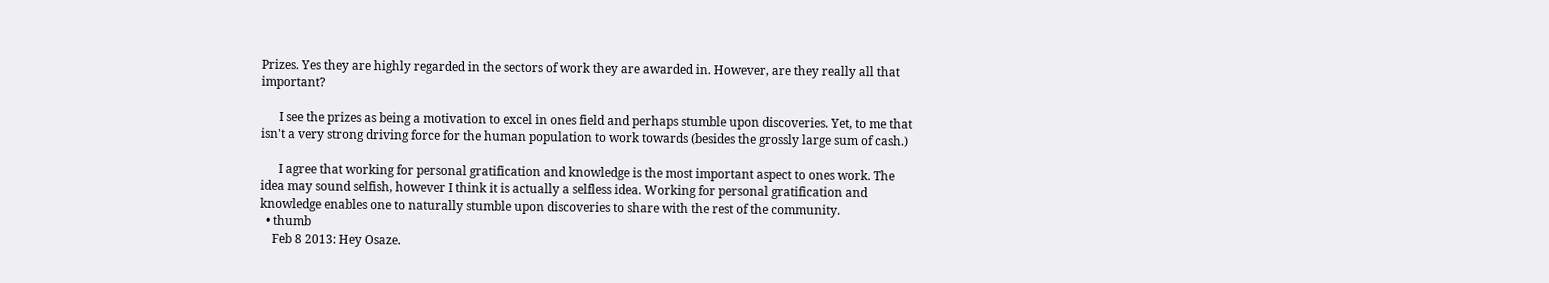Prizes. Yes they are highly regarded in the sectors of work they are awarded in. However, are they really all that important?

      I see the prizes as being a motivation to excel in ones field and perhaps stumble upon discoveries. Yet, to me that isn't a very strong driving force for the human population to work towards (besides the grossly large sum of cash.)

      I agree that working for personal gratification and knowledge is the most important aspect to ones work. The idea may sound selfish, however I think it is actually a selfless idea. Working for personal gratification and knowledge enables one to naturally stumble upon discoveries to share with the rest of the community.
  • thumb
    Feb 8 2013: Hey Osaze.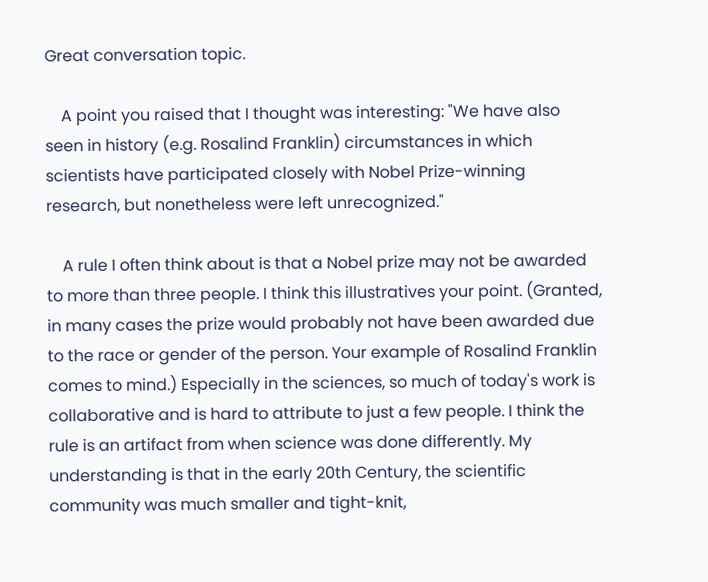Great conversation topic.

    A point you raised that I thought was interesting: "We have also seen in history (e.g. Rosalind Franklin) circumstances in which scientists have participated closely with Nobel Prize-winning research, but nonetheless were left unrecognized."

    A rule I often think about is that a Nobel prize may not be awarded to more than three people. I think this illustratives your point. (Granted, in many cases the prize would probably not have been awarded due to the race or gender of the person. Your example of Rosalind Franklin comes to mind.) Especially in the sciences, so much of today's work is collaborative and is hard to attribute to just a few people. I think the rule is an artifact from when science was done differently. My understanding is that in the early 20th Century, the scientific community was much smaller and tight-knit,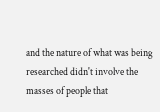and the nature of what was being researched didn't involve the masses of people that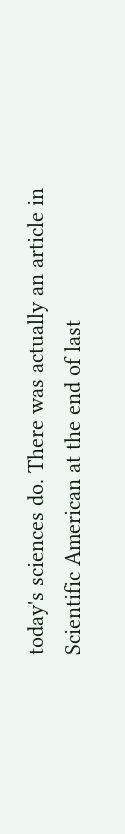today's sciences do. There was actually an article in Scientific American at the end of last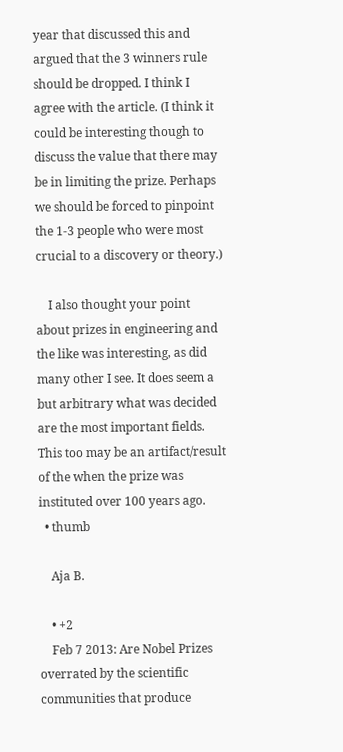year that discussed this and argued that the 3 winners rule should be dropped. I think I agree with the article. (I think it could be interesting though to discuss the value that there may be in limiting the prize. Perhaps we should be forced to pinpoint the 1-3 people who were most crucial to a discovery or theory.)

    I also thought your point about prizes in engineering and the like was interesting, as did many other I see. It does seem a but arbitrary what was decided are the most important fields. This too may be an artifact/result of the when the prize was instituted over 100 years ago.
  • thumb

    Aja B.

    • +2
    Feb 7 2013: Are Nobel Prizes overrated by the scientific communities that produce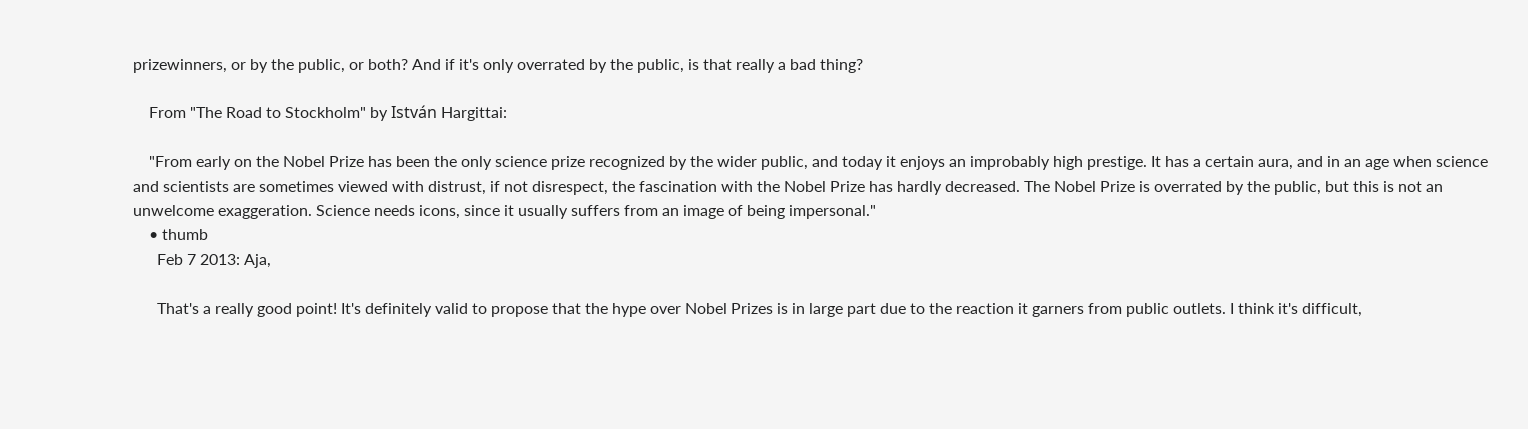prizewinners, or by the public, or both? And if it's only overrated by the public, is that really a bad thing?

    From "The Road to Stockholm" by István Hargittai:

    "From early on the Nobel Prize has been the only science prize recognized by the wider public, and today it enjoys an improbably high prestige. It has a certain aura, and in an age when science and scientists are sometimes viewed with distrust, if not disrespect, the fascination with the Nobel Prize has hardly decreased. The Nobel Prize is overrated by the public, but this is not an unwelcome exaggeration. Science needs icons, since it usually suffers from an image of being impersonal."
    • thumb
      Feb 7 2013: Aja,

      That's a really good point! It's definitely valid to propose that the hype over Nobel Prizes is in large part due to the reaction it garners from public outlets. I think it's difficult,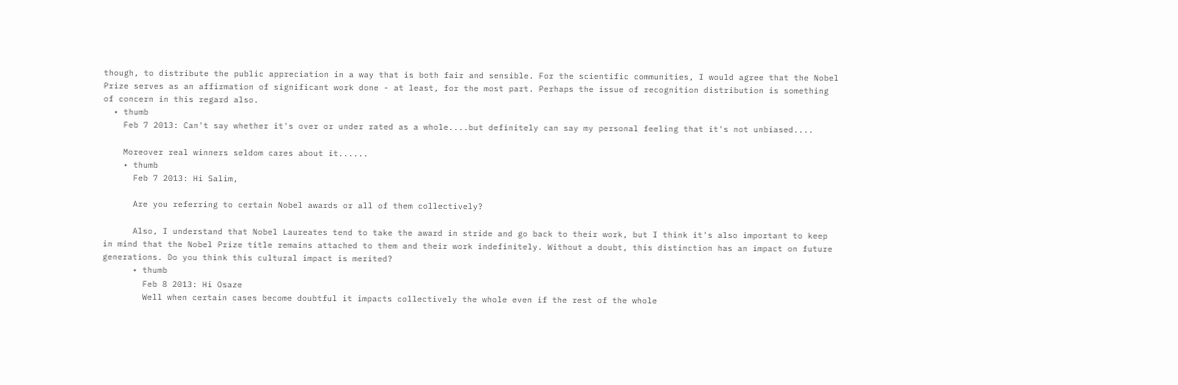though, to distribute the public appreciation in a way that is both fair and sensible. For the scientific communities, I would agree that the Nobel Prize serves as an affirmation of significant work done - at least, for the most part. Perhaps the issue of recognition distribution is something of concern in this regard also.
  • thumb
    Feb 7 2013: Can't say whether it's over or under rated as a whole....but definitely can say my personal feeling that it's not unbiased....

    Moreover real winners seldom cares about it......
    • thumb
      Feb 7 2013: Hi Salim,

      Are you referring to certain Nobel awards or all of them collectively?

      Also, I understand that Nobel Laureates tend to take the award in stride and go back to their work, but I think it's also important to keep in mind that the Nobel Prize title remains attached to them and their work indefinitely. Without a doubt, this distinction has an impact on future generations. Do you think this cultural impact is merited?
      • thumb
        Feb 8 2013: Hi Osaze
        Well when certain cases become doubtful it impacts collectively the whole even if the rest of the whole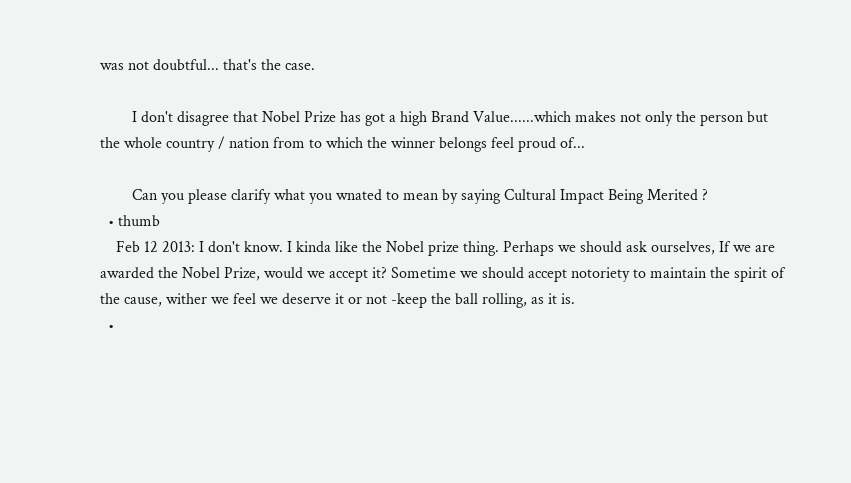was not doubtful... that's the case.

        I don't disagree that Nobel Prize has got a high Brand Value......which makes not only the person but the whole country / nation from to which the winner belongs feel proud of...

        Can you please clarify what you wnated to mean by saying Cultural Impact Being Merited ?
  • thumb
    Feb 12 2013: I don't know. I kinda like the Nobel prize thing. Perhaps we should ask ourselves, If we are awarded the Nobel Prize, would we accept it? Sometime we should accept notoriety to maintain the spirit of the cause, wither we feel we deserve it or not -keep the ball rolling, as it is.
  •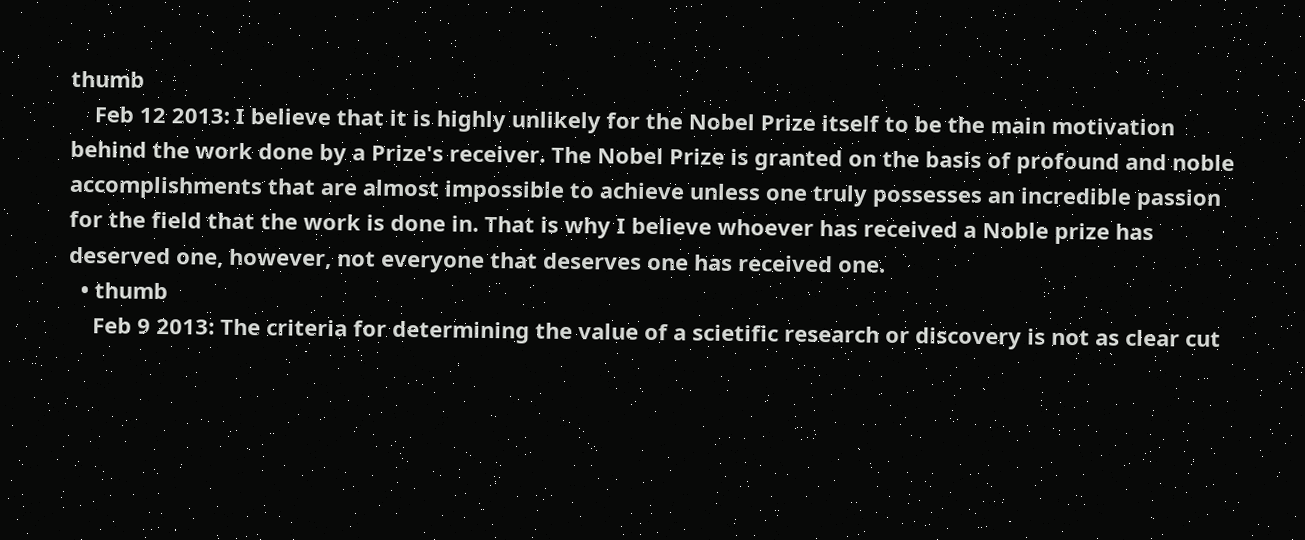thumb
    Feb 12 2013: I believe that it is highly unlikely for the Nobel Prize itself to be the main motivation behind the work done by a Prize's receiver. The Nobel Prize is granted on the basis of profound and noble accomplishments that are almost impossible to achieve unless one truly possesses an incredible passion for the field that the work is done in. That is why I believe whoever has received a Noble prize has deserved one, however, not everyone that deserves one has received one.
  • thumb
    Feb 9 2013: The criteria for determining the value of a scietific research or discovery is not as clear cut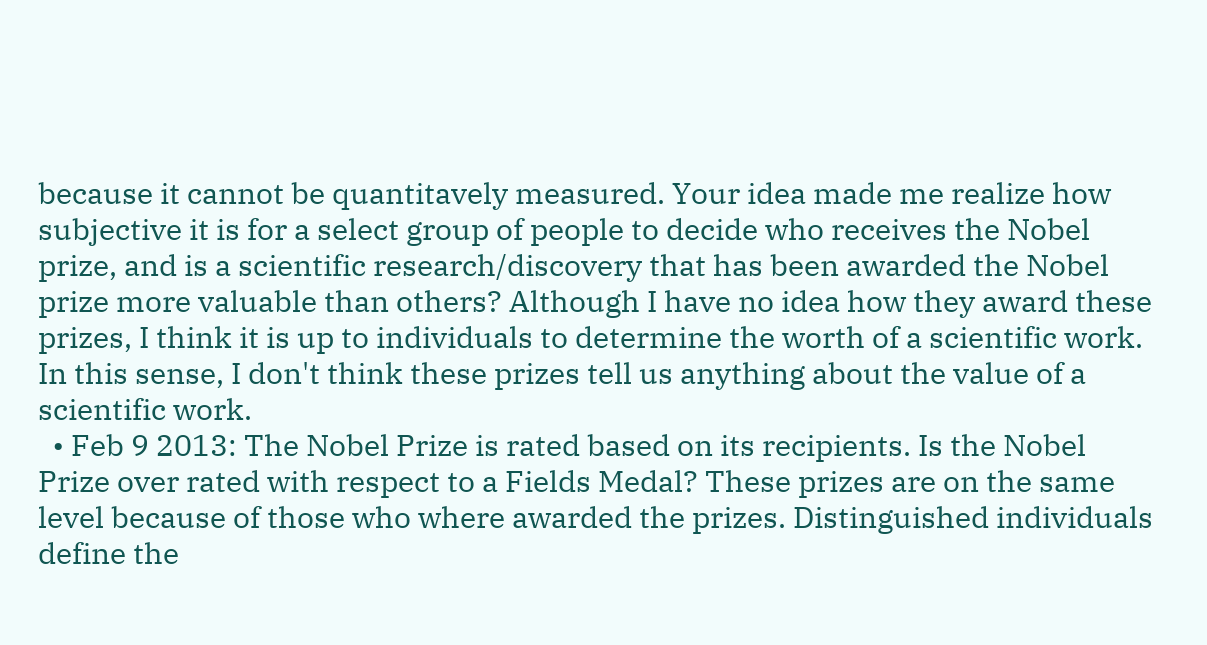because it cannot be quantitavely measured. Your idea made me realize how subjective it is for a select group of people to decide who receives the Nobel prize, and is a scientific research/discovery that has been awarded the Nobel prize more valuable than others? Although I have no idea how they award these prizes, I think it is up to individuals to determine the worth of a scientific work. In this sense, I don't think these prizes tell us anything about the value of a scientific work.
  • Feb 9 2013: The Nobel Prize is rated based on its recipients. Is the Nobel Prize over rated with respect to a Fields Medal? These prizes are on the same level because of those who where awarded the prizes. Distinguished individuals define the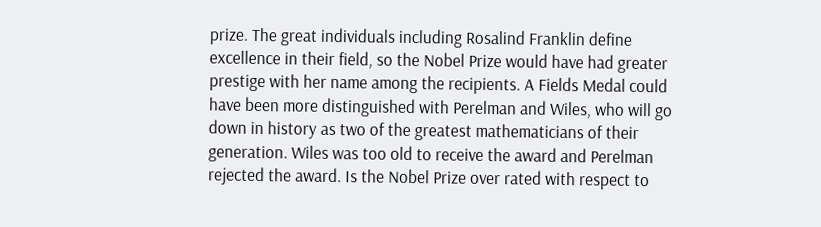prize. The great individuals including Rosalind Franklin define excellence in their field, so the Nobel Prize would have had greater prestige with her name among the recipients. A Fields Medal could have been more distinguished with Perelman and Wiles, who will go down in history as two of the greatest mathematicians of their generation. Wiles was too old to receive the award and Perelman rejected the award. Is the Nobel Prize over rated with respect to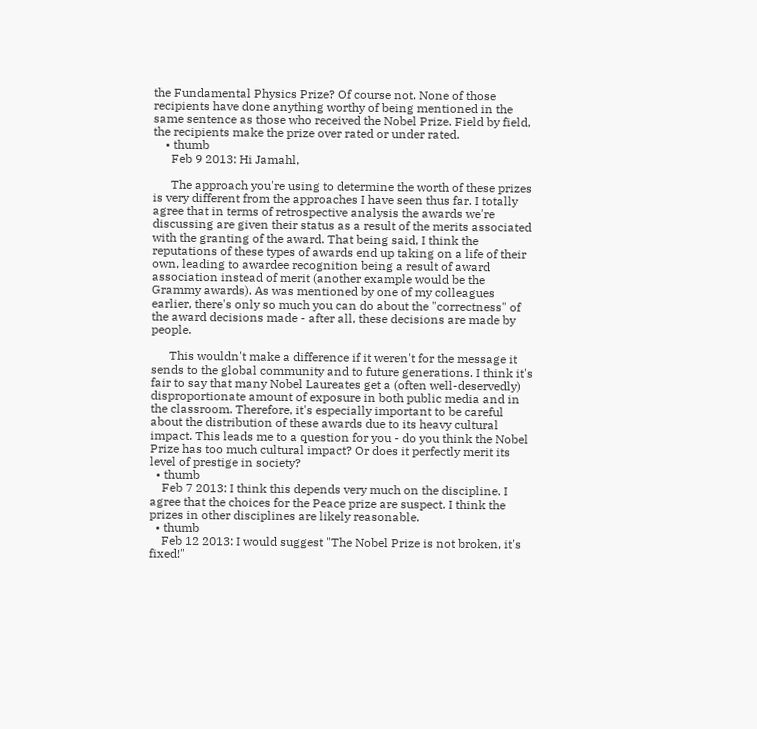the Fundamental Physics Prize? Of course not. None of those recipients have done anything worthy of being mentioned in the same sentence as those who received the Nobel Prize. Field by field, the recipients make the prize over rated or under rated.
    • thumb
      Feb 9 2013: Hi Jamahl,

      The approach you're using to determine the worth of these prizes is very different from the approaches I have seen thus far. I totally agree that in terms of retrospective analysis the awards we're discussing are given their status as a result of the merits associated with the granting of the award. That being said, I think the reputations of these types of awards end up taking on a life of their own, leading to awardee recognition being a result of award association instead of merit (another example would be the Grammy awards). As was mentioned by one of my colleagues earlier, there's only so much you can do about the "correctness" of the award decisions made - after all, these decisions are made by people.

      This wouldn't make a difference if it weren't for the message it sends to the global community and to future generations. I think it's fair to say that many Nobel Laureates get a (often well-deservedly) disproportionate amount of exposure in both public media and in the classroom. Therefore, it's especially important to be careful about the distribution of these awards due to its heavy cultural impact. This leads me to a question for you - do you think the Nobel Prize has too much cultural impact? Or does it perfectly merit its level of prestige in society?
  • thumb
    Feb 7 2013: I think this depends very much on the discipline. I agree that the choices for the Peace prize are suspect. I think the prizes in other disciplines are likely reasonable.
  • thumb
    Feb 12 2013: I would suggest "The Nobel Prize is not broken, it's fixed!"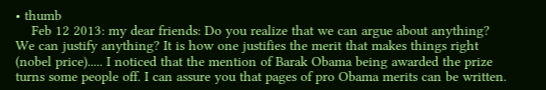• thumb
    Feb 12 2013: my dear friends: Do you realize that we can argue about anything? We can justify anything? It is how one justifies the merit that makes things right (nobel price)..... I noticed that the mention of Barak Obama being awarded the prize turns some people off. I can assure you that pages of pro Obama merits can be written.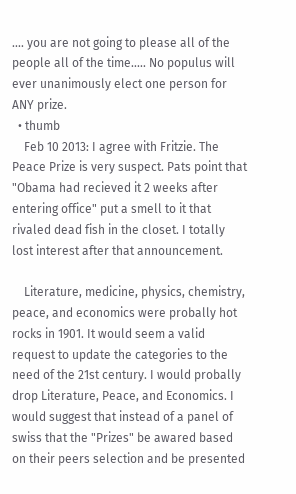.... you are not going to please all of the people all of the time..... No populus will ever unanimously elect one person for ANY prize.
  • thumb
    Feb 10 2013: I agree with Fritzie. The Peace Prize is very suspect. Pats point that "Obama had recieved it 2 weeks after entering office" put a smell to it that rivaled dead fish in the closet. I totally lost interest after that announcement.

    Literature, medicine, physics, chemistry, peace, and economics were probally hot rocks in 1901. It would seem a valid request to update the categories to the need of the 21st century. I would probally drop Literature, Peace, and Economics. I would suggest that instead of a panel of swiss that the "Prizes" be awared based on their peers selection and be presented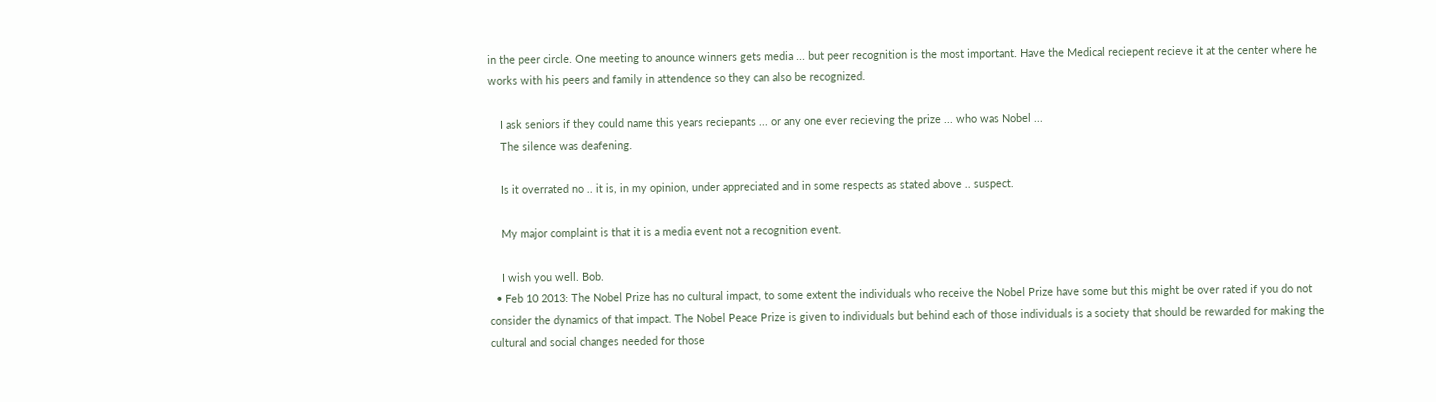in the peer circle. One meeting to anounce winners gets media ... but peer recognition is the most important. Have the Medical reciepent recieve it at the center where he works with his peers and family in attendence so they can also be recognized.

    I ask seniors if they could name this years reciepants ... or any one ever recieving the prize ... who was Nobel ...
    The silence was deafening.

    Is it overrated no .. it is, in my opinion, under appreciated and in some respects as stated above .. suspect.

    My major complaint is that it is a media event not a recognition event.

    I wish you well. Bob.
  • Feb 10 2013: The Nobel Prize has no cultural impact, to some extent the individuals who receive the Nobel Prize have some but this might be over rated if you do not consider the dynamics of that impact. The Nobel Peace Prize is given to individuals but behind each of those individuals is a society that should be rewarded for making the cultural and social changes needed for those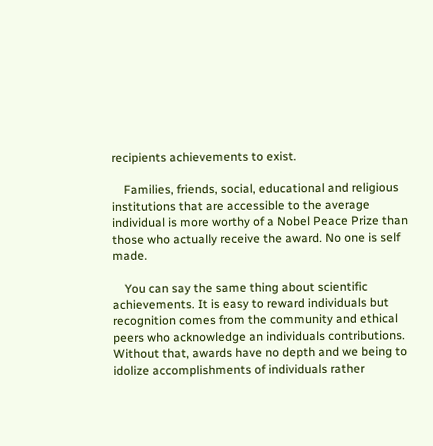recipients achievements to exist.

    Families, friends, social, educational and religious institutions that are accessible to the average individual is more worthy of a Nobel Peace Prize than those who actually receive the award. No one is self made.

    You can say the same thing about scientific achievements. It is easy to reward individuals but recognition comes from the community and ethical peers who acknowledge an individuals contributions. Without that, awards have no depth and we being to idolize accomplishments of individuals rather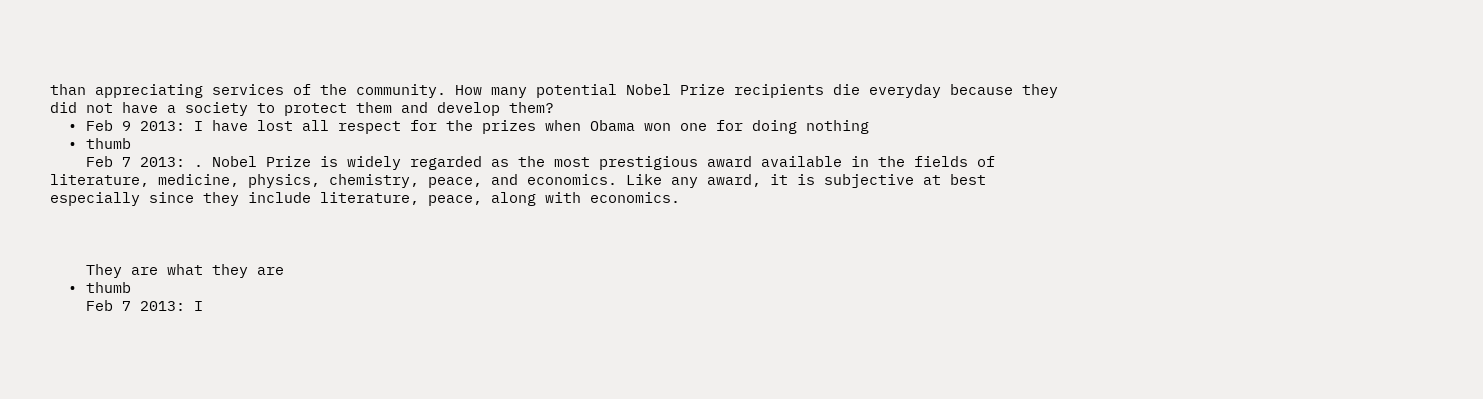than appreciating services of the community. How many potential Nobel Prize recipients die everyday because they did not have a society to protect them and develop them?
  • Feb 9 2013: I have lost all respect for the prizes when Obama won one for doing nothing
  • thumb
    Feb 7 2013: . Nobel Prize is widely regarded as the most prestigious award available in the fields of literature, medicine, physics, chemistry, peace, and economics. Like any award, it is subjective at best especially since they include literature, peace, along with economics.



    They are what they are
  • thumb
    Feb 7 2013: I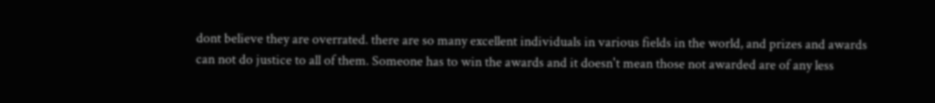dont believe they are overrated. there are so many excellent individuals in various fields in the world, and prizes and awards can not do justice to all of them. Someone has to win the awards and it doesn't mean those not awarded are of any less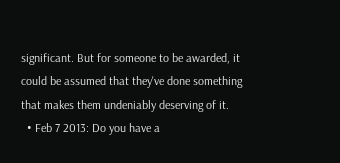significant. But for someone to be awarded, it could be assumed that they've done something that makes them undeniably deserving of it.
  • Feb 7 2013: Do you have a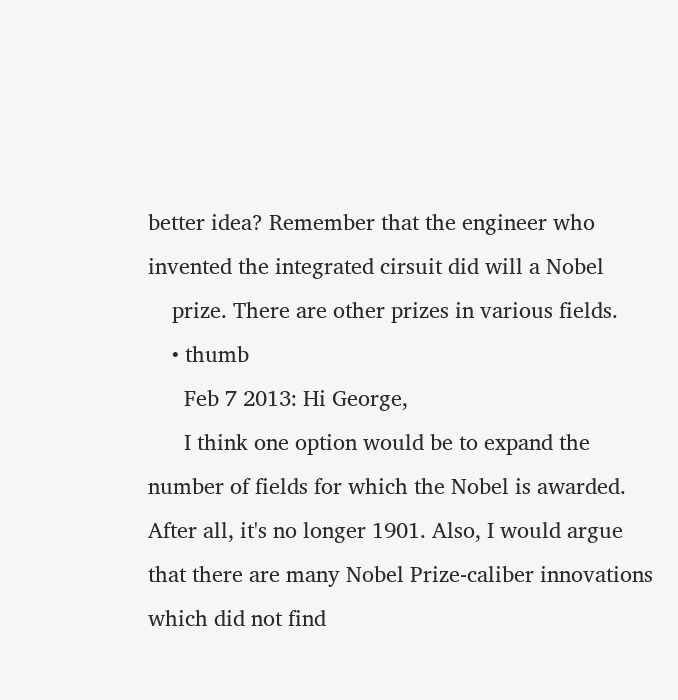better idea? Remember that the engineer who invented the integrated cirsuit did will a Nobel
    prize. There are other prizes in various fields.
    • thumb
      Feb 7 2013: Hi George,
      I think one option would be to expand the number of fields for which the Nobel is awarded. After all, it's no longer 1901. Also, I would argue that there are many Nobel Prize-caliber innovations which did not find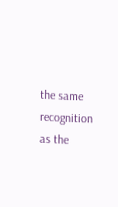the same recognition as the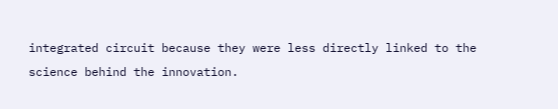integrated circuit because they were less directly linked to the science behind the innovation.